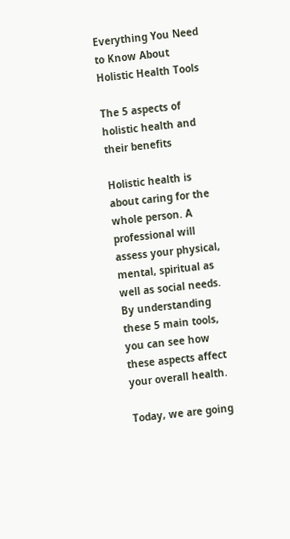Everything You Need to Know About Holistic Health Tools

The 5 aspects of holistic health and their benefits

Holistic health is about caring for the whole person. A professional will assess your physical, mental, spiritual as well as social needs. By understanding these 5 main tools, you can see how these aspects affect your overall health.

Today, we are going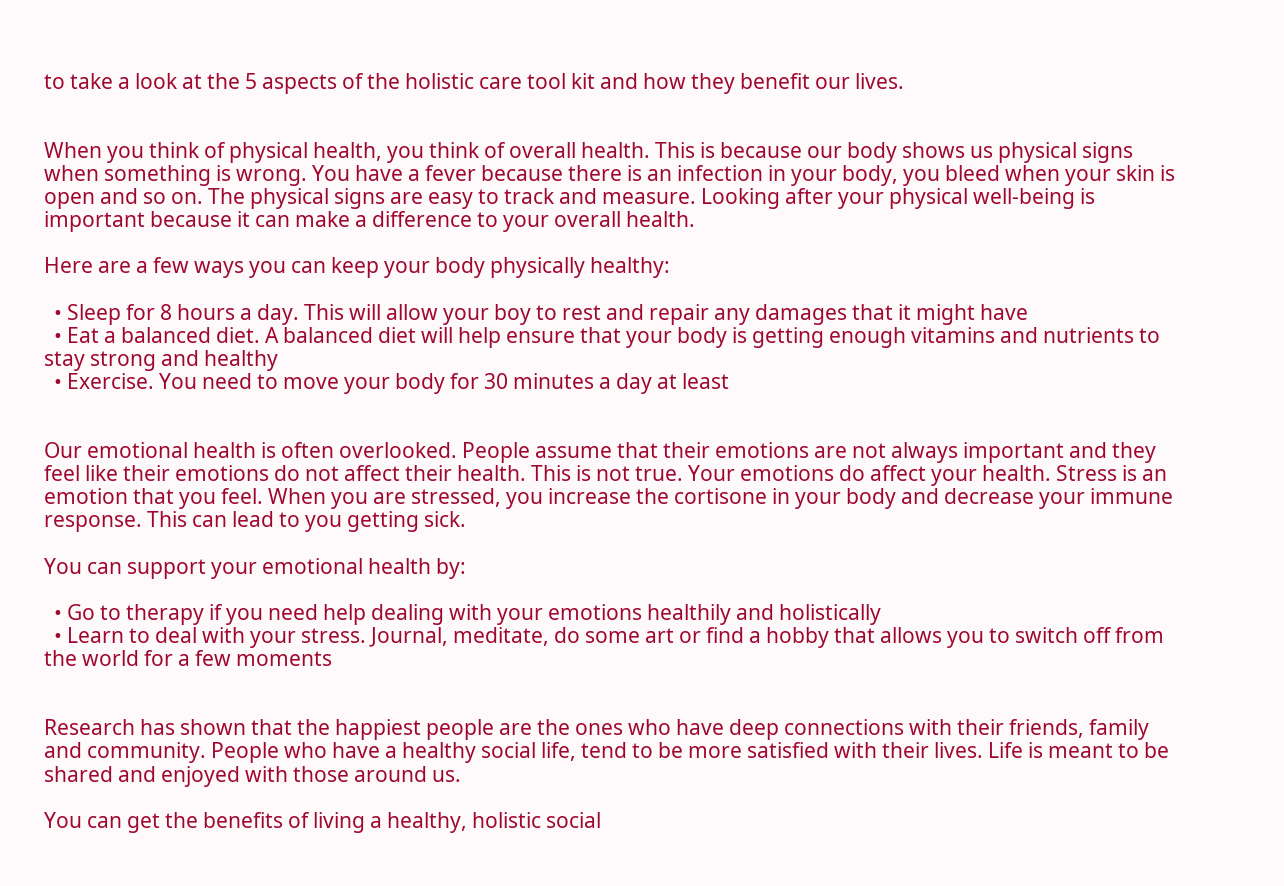to take a look at the 5 aspects of the holistic care tool kit and how they benefit our lives.


When you think of physical health, you think of overall health. This is because our body shows us physical signs when something is wrong. You have a fever because there is an infection in your body, you bleed when your skin is open and so on. The physical signs are easy to track and measure. Looking after your physical well-being is important because it can make a difference to your overall health.

Here are a few ways you can keep your body physically healthy:

  • Sleep for 8 hours a day. This will allow your boy to rest and repair any damages that it might have
  • Eat a balanced diet. A balanced diet will help ensure that your body is getting enough vitamins and nutrients to stay strong and healthy
  • Exercise. You need to move your body for 30 minutes a day at least


Our emotional health is often overlooked. People assume that their emotions are not always important and they feel like their emotions do not affect their health. This is not true. Your emotions do affect your health. Stress is an emotion that you feel. When you are stressed, you increase the cortisone in your body and decrease your immune response. This can lead to you getting sick.

You can support your emotional health by:

  • Go to therapy if you need help dealing with your emotions healthily and holistically
  • Learn to deal with your stress. Journal, meditate, do some art or find a hobby that allows you to switch off from the world for a few moments


Research has shown that the happiest people are the ones who have deep connections with their friends, family and community. People who have a healthy social life, tend to be more satisfied with their lives. Life is meant to be shared and enjoyed with those around us.

You can get the benefits of living a healthy, holistic social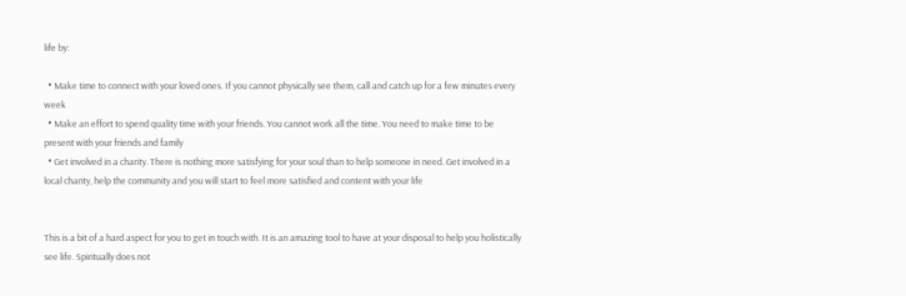life by:

  • Make time to connect with your loved ones. If you cannot physically see them, call and catch up for a few minutes every week
  • Make an effort to spend quality time with your friends. You cannot work all the time. You need to make time to be present with your friends and family
  • Get involved in a charity. There is nothing more satisfying for your soul than to help someone in need. Get involved in a local charity, help the community and you will start to feel more satisfied and content with your life


This is a bit of a hard aspect for you to get in touch with. It is an amazing tool to have at your disposal to help you holistically see life. Spiritually does not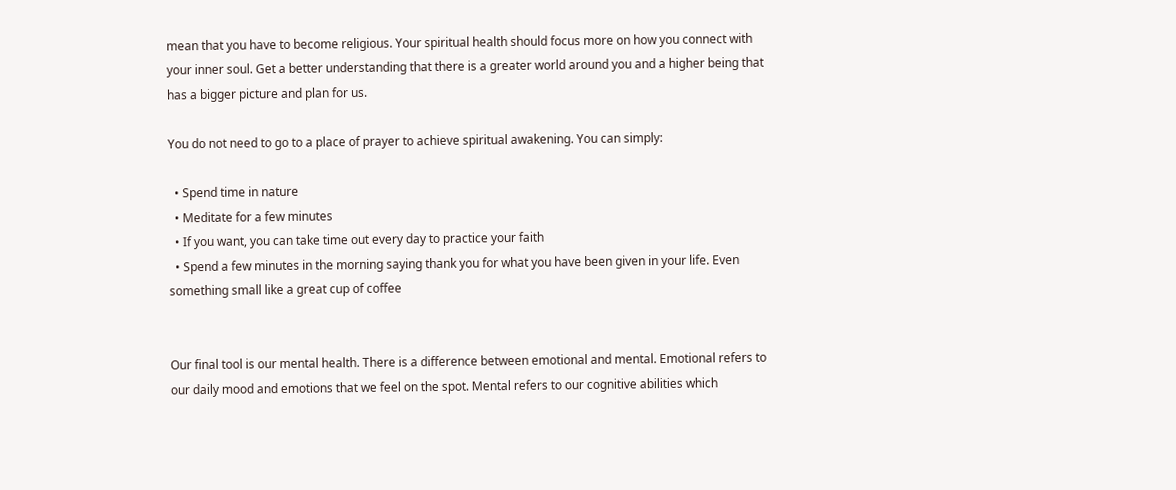mean that you have to become religious. Your spiritual health should focus more on how you connect with your inner soul. Get a better understanding that there is a greater world around you and a higher being that has a bigger picture and plan for us.

You do not need to go to a place of prayer to achieve spiritual awakening. You can simply:

  • Spend time in nature
  • Meditate for a few minutes
  • If you want, you can take time out every day to practice your faith
  • Spend a few minutes in the morning saying thank you for what you have been given in your life. Even something small like a great cup of coffee


Our final tool is our mental health. There is a difference between emotional and mental. Emotional refers to our daily mood and emotions that we feel on the spot. Mental refers to our cognitive abilities which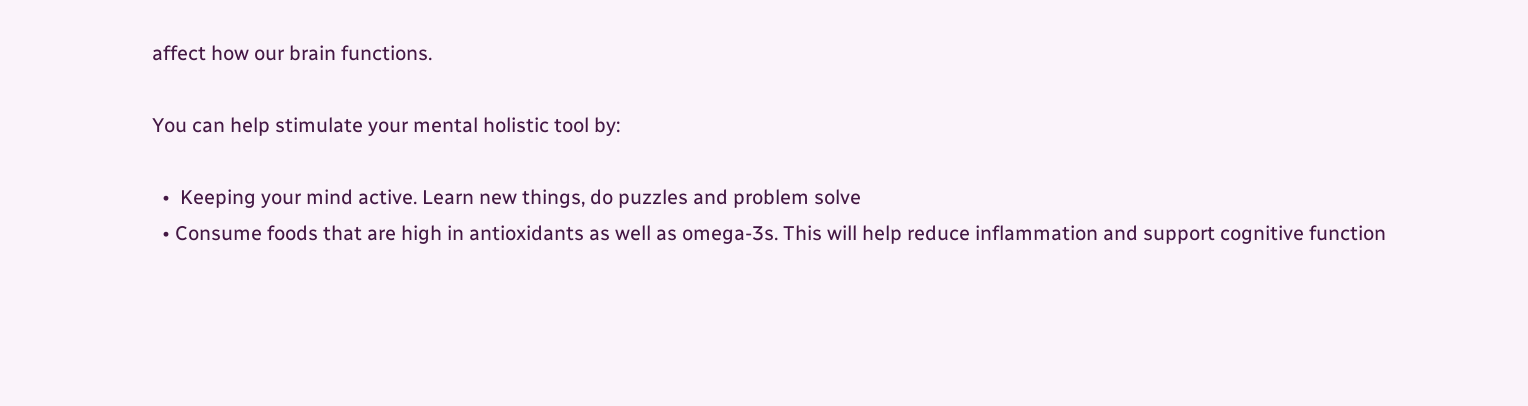affect how our brain functions.

You can help stimulate your mental holistic tool by:

  •  Keeping your mind active. Learn new things, do puzzles and problem solve
  • Consume foods that are high in antioxidants as well as omega-3s. This will help reduce inflammation and support cognitive function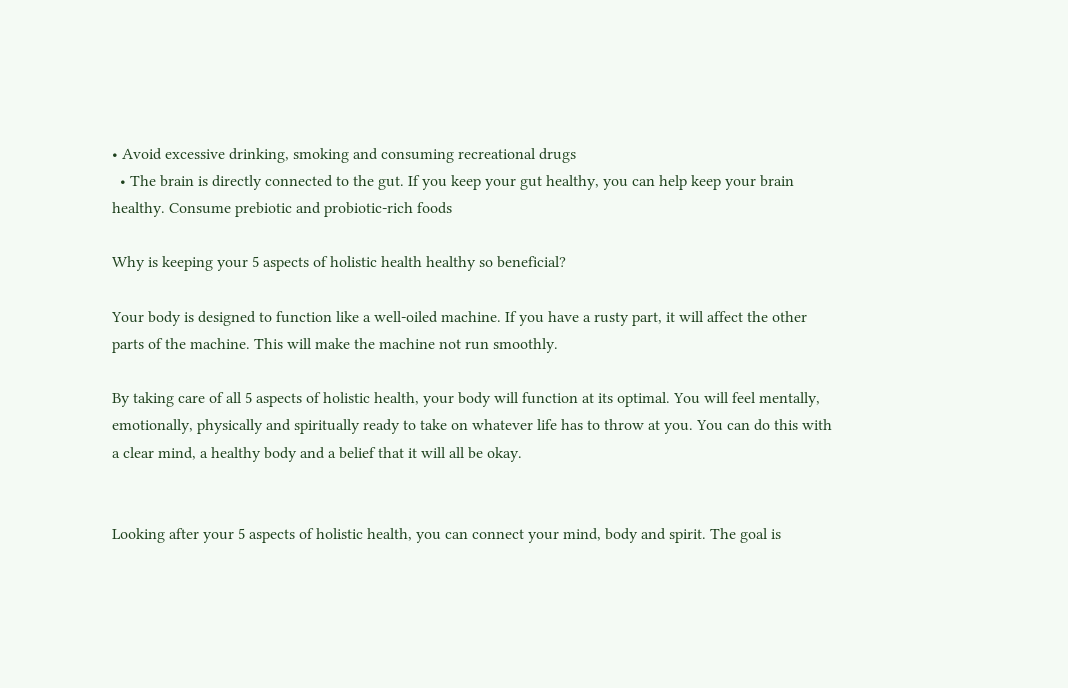• Avoid excessive drinking, smoking and consuming recreational drugs
  • The brain is directly connected to the gut. If you keep your gut healthy, you can help keep your brain healthy. Consume prebiotic and probiotic-rich foods

Why is keeping your 5 aspects of holistic health healthy so beneficial?

Your body is designed to function like a well-oiled machine. If you have a rusty part, it will affect the other parts of the machine. This will make the machine not run smoothly.

By taking care of all 5 aspects of holistic health, your body will function at its optimal. You will feel mentally, emotionally, physically and spiritually ready to take on whatever life has to throw at you. You can do this with a clear mind, a healthy body and a belief that it will all be okay.


Looking after your 5 aspects of holistic health, you can connect your mind, body and spirit. The goal is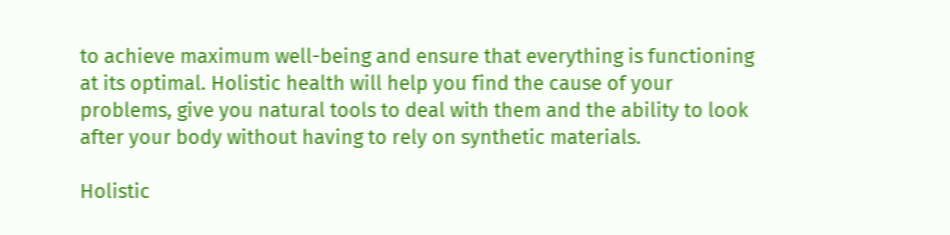to achieve maximum well-being and ensure that everything is functioning at its optimal. Holistic health will help you find the cause of your problems, give you natural tools to deal with them and the ability to look after your body without having to rely on synthetic materials.

Holistic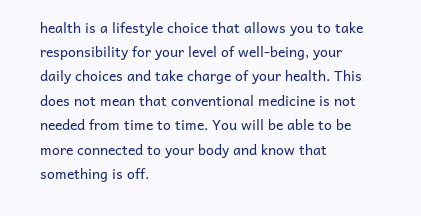health is a lifestyle choice that allows you to take responsibility for your level of well-being, your daily choices and take charge of your health. This does not mean that conventional medicine is not needed from time to time. You will be able to be more connected to your body and know that something is off.